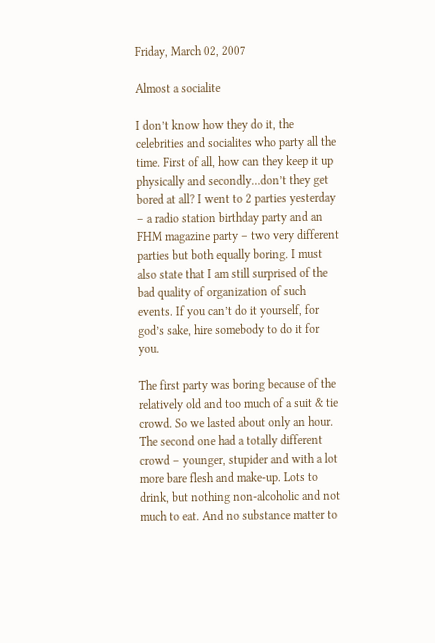Friday, March 02, 2007

Almost a socialite

I don’t know how they do it, the celebrities and socialites who party all the time. First of all, how can they keep it up physically and secondly…don’t they get bored at all? I went to 2 parties yesterday – a radio station birthday party and an FHM magazine party – two very different parties but both equally boring. I must also state that I am still surprised of the bad quality of organization of such events. If you can’t do it yourself, for god’s sake, hire somebody to do it for you.

The first party was boring because of the relatively old and too much of a suit & tie crowd. So we lasted about only an hour. The second one had a totally different crowd – younger, stupider and with a lot more bare flesh and make-up. Lots to drink, but nothing non-alcoholic and not much to eat. And no substance matter to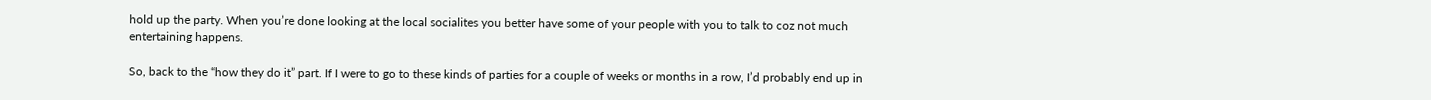hold up the party. When you’re done looking at the local socialites you better have some of your people with you to talk to coz not much entertaining happens.

So, back to the “how they do it” part. If I were to go to these kinds of parties for a couple of weeks or months in a row, I’d probably end up in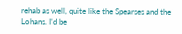rehab as well, quite like the Spearses and the Lohans. I’d be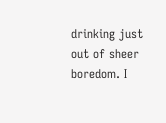drinking just out of sheer boredom. I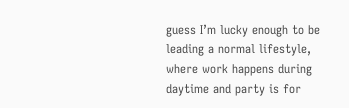guess I’m lucky enough to be leading a normal lifestyle, where work happens during daytime and party is for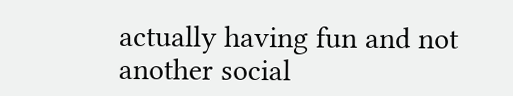actually having fun and not another social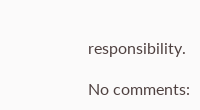responsibility.

No comments: